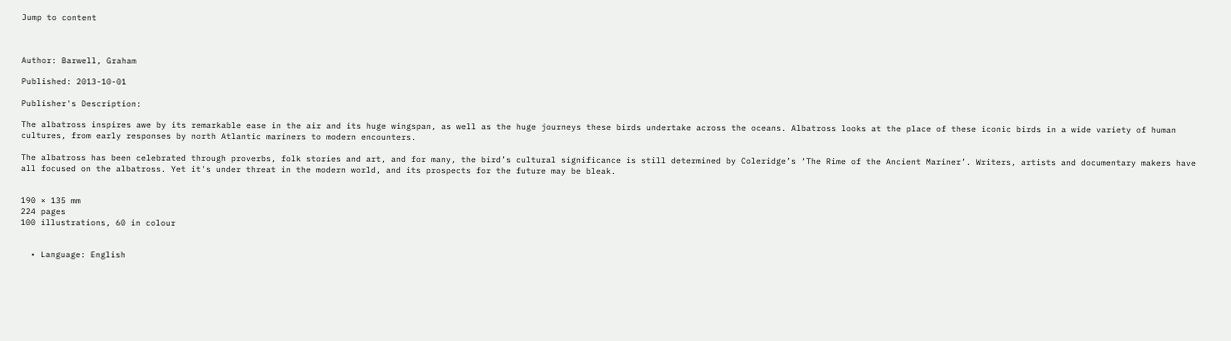Jump to content



Author: Barwell, Graham

Published: 2013-10-01

Publisher's Description:

The albatross inspires awe by its remarkable ease in the air and its huge wingspan, as well as the huge journeys these birds undertake across the oceans. Albatross looks at the place of these iconic birds in a wide variety of human cultures, from early responses by north Atlantic mariners to modern encounters.

The albatross has been celebrated through proverbs, folk stories and art, and for many, the bird’s cultural significance is still determined by Coleridge’s ‘The Rime of the Ancient Mariner’. Writers, artists and documentary makers have all focused on the albatross. Yet it's under threat in the modern world, and its prospects for the future may be bleak.


190 × 135 mm
224 pages
100 illustrations, 60 in colour


  • Language: English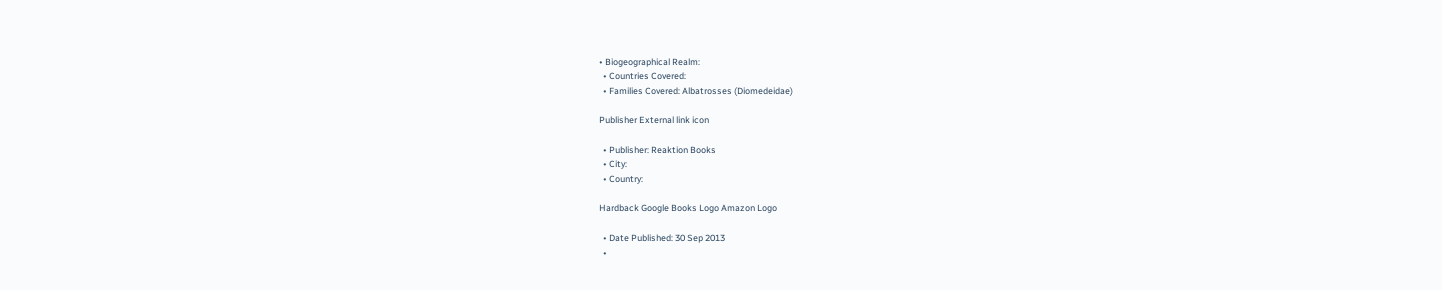• Biogeographical Realm:
  • Countries Covered:
  • Families Covered: Albatrosses (Diomedeidae)

Publisher External link icon

  • Publisher: Reaktion Books
  • City:
  • Country:

Hardback Google Books Logo Amazon Logo

  • Date Published: 30 Sep 2013
  •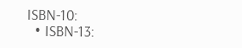ISBN-10:
  • ISBN-13: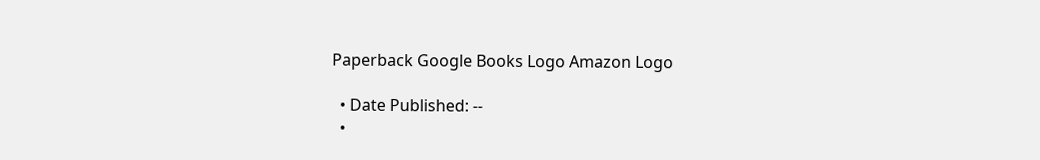Paperback Google Books Logo Amazon Logo

  • Date Published: --
  •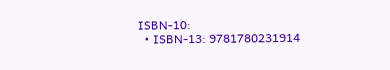ISBN-10:
  • ISBN-13: 9781780231914